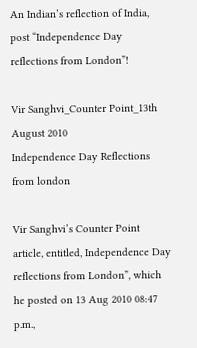An Indian’s reflection of India, post “Independence Day reflections from London”!

Vir Sanghvi_Counter Point_13th August 2010
Independence Day Reflections from london

Vir Sanghvi’s Counter Point article, entitled, Independence Day reflections from London”, which he posted on 13 Aug 2010 08:47 p.m.,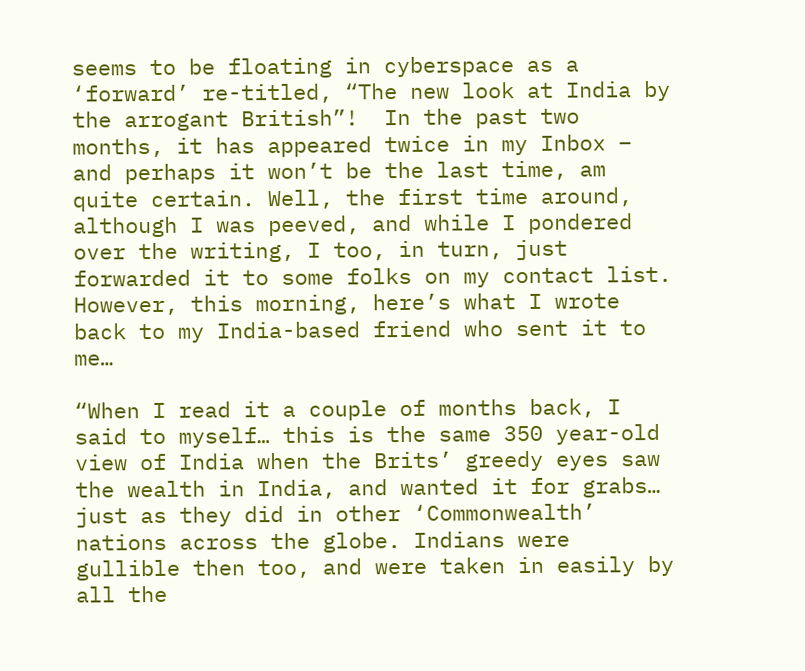seems to be floating in cyberspace as a ‘forward’ re-titled, “The new look at India by the arrogant British”!  In the past two months, it has appeared twice in my Inbox – and perhaps it won’t be the last time, am quite certain. Well, the first time around, although I was peeved, and while I pondered over the writing, I too, in turn, just forwarded it to some folks on my contact list. However, this morning, here’s what I wrote back to my India-based friend who sent it to me…

“When I read it a couple of months back, I said to myself… this is the same 350 year-old view of India when the Brits’ greedy eyes saw the wealth in India, and wanted it for grabs… just as they did in other ‘Commonwealth’ nations across the globe. Indians were gullible then too, and were taken in easily by all the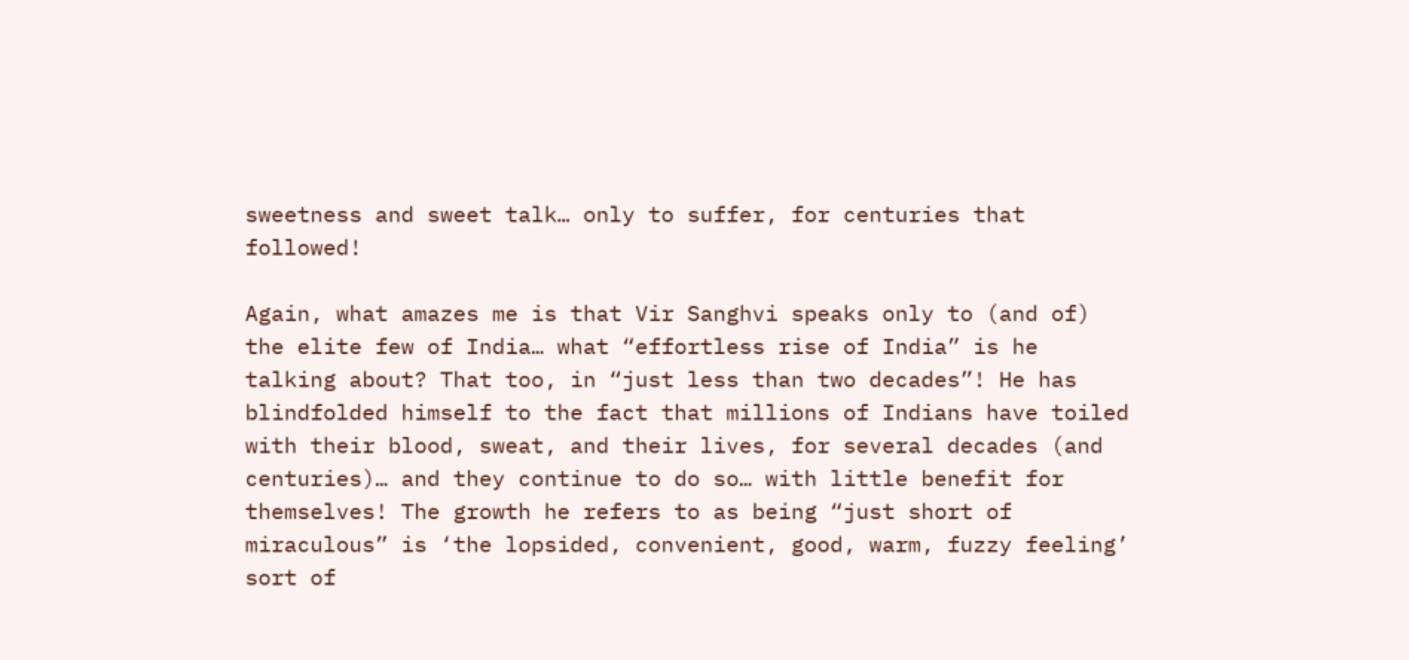sweetness and sweet talk… only to suffer, for centuries that followed!

Again, what amazes me is that Vir Sanghvi speaks only to (and of) the elite few of India… what “effortless rise of India” is he talking about? That too, in “just less than two decades”! He has blindfolded himself to the fact that millions of Indians have toiled with their blood, sweat, and their lives, for several decades (and centuries)… and they continue to do so… with little benefit for themselves! The growth he refers to as being “just short of miraculous” is ‘the lopsided, convenient, good, warm, fuzzy feeling’ sort of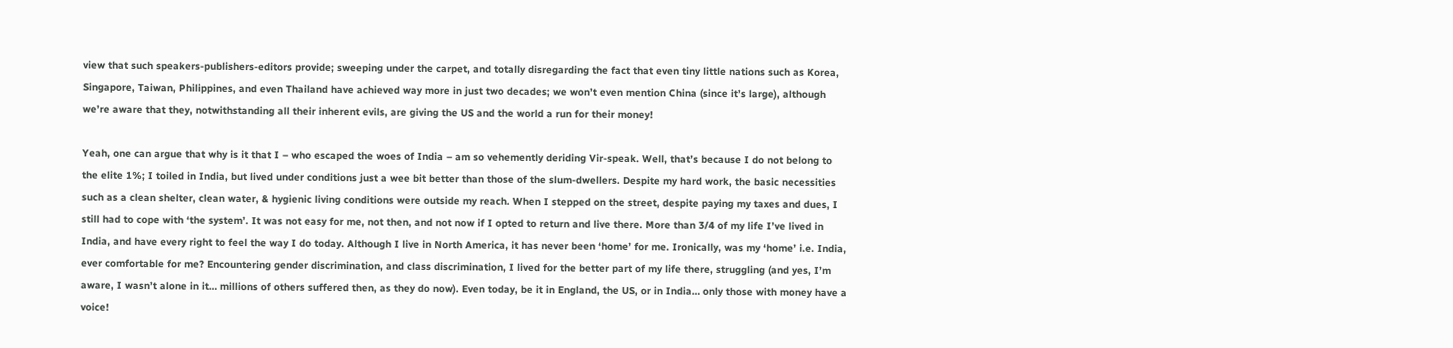view that such speakers-publishers-editors provide; sweeping under the carpet, and totally disregarding the fact that even tiny little nations such as Korea, Singapore, Taiwan, Philippines, and even Thailand have achieved way more in just two decades; we won’t even mention China (since it’s large), although we’re aware that they, notwithstanding all their inherent evils, are giving the US and the world a run for their money!

Yeah, one can argue that why is it that I – who escaped the woes of India – am so vehemently deriding Vir-speak. Well, that’s because I do not belong to the elite 1%; I toiled in India, but lived under conditions just a wee bit better than those of the slum-dwellers. Despite my hard work, the basic necessities such as a clean shelter, clean water, & hygienic living conditions were outside my reach. When I stepped on the street, despite paying my taxes and dues, I still had to cope with ‘the system’. It was not easy for me, not then, and not now if I opted to return and live there. More than 3/4 of my life I’ve lived in India, and have every right to feel the way I do today. Although I live in North America, it has never been ‘home’ for me. Ironically, was my ‘home’ i.e. India, ever comfortable for me? Encountering gender discrimination, and class discrimination, I lived for the better part of my life there, struggling (and yes, I’m aware, I wasn’t alone in it… millions of others suffered then, as they do now). Even today, be it in England, the US, or in India… only those with money have a voice!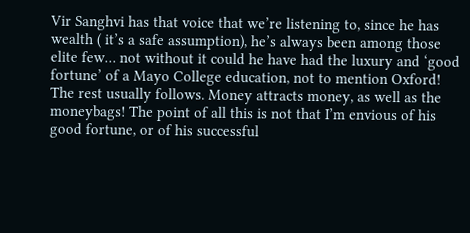Vir Sanghvi has that voice that we’re listening to, since he has wealth ( it’s a safe assumption), he’s always been among those elite few… not without it could he have had the luxury and ‘good fortune’ of a Mayo College education, not to mention Oxford! The rest usually follows. Money attracts money, as well as the moneybags! The point of all this is not that I’m envious of his good fortune, or of his successful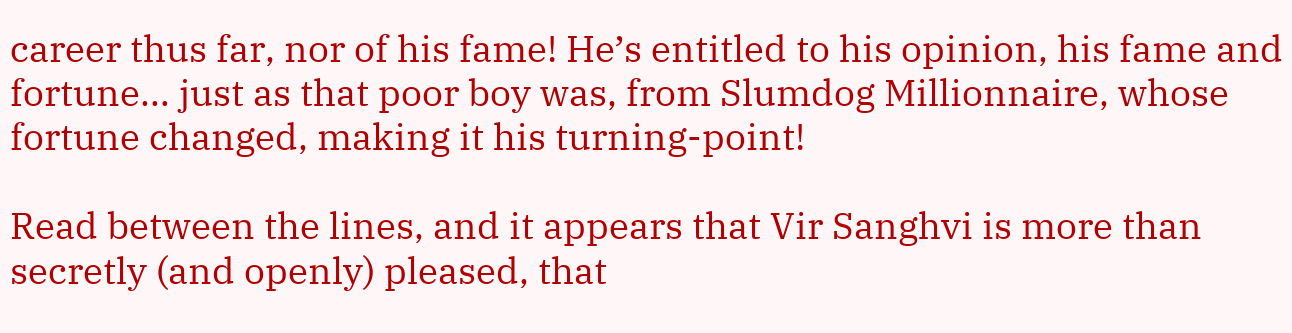career thus far, nor of his fame! He’s entitled to his opinion, his fame and fortune… just as that poor boy was, from Slumdog Millionnaire, whose fortune changed, making it his turning-point!

Read between the lines, and it appears that Vir Sanghvi is more than secretly (and openly) pleased, that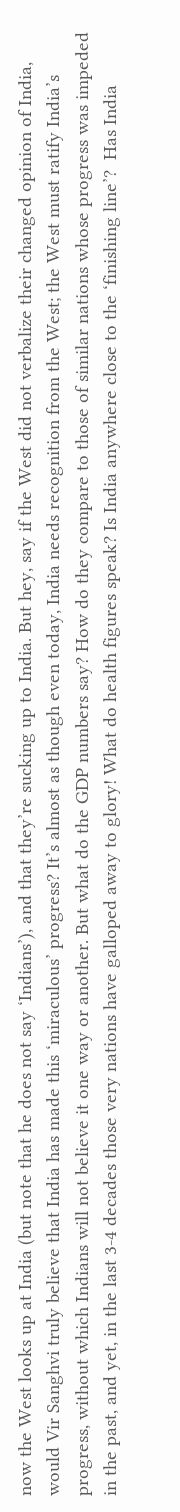now the West looks up at India (but note that he does not say ‘Indians’), and that they’re sucking up to India. But hey, say if the West did not verbalize their changed opinion of India, would Vir Sanghvi truly believe that India has made this ‘miraculous’ progress? It’s almost as though even today, India needs recognition from the West; the West must ratify India’s progress, without which Indians will not believe it one way or another. But what do the GDP numbers say? How do they compare to those of similar nations whose progress was impeded in the past, and yet, in the last 3-4 decades those very nations have galloped away to glory! What do health figures speak? Is India anywhere close to the ‘finishing line’?  Has India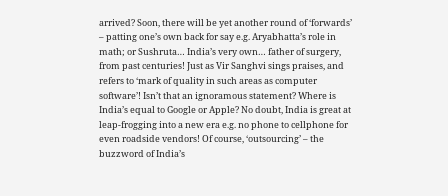arrived? Soon, there will be yet another round of ‘forwards’ – patting one’s own back for say e.g. Aryabhatta’s role in math; or Sushruta… India’s very own… father of surgery, from past centuries! Just as Vir Sanghvi sings praises, and refers to ‘mark of quality in such areas as computer software’! Isn’t that an ignoramous statement? Where is India’s equal to Google or Apple? No doubt, India is great at leap-frogging into a new era e.g. no phone to cellphone for even roadside vendors! Of course, ‘outsourcing’ – the buzzword of India’s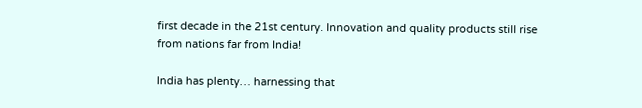first decade in the 21st century. Innovation and quality products still rise from nations far from India!

India has plenty… harnessing that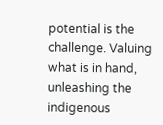potential is the challenge. Valuing what is in hand, unleashing the indigenous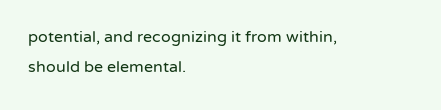potential, and recognizing it from within, should be elemental.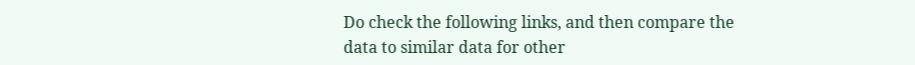Do check the following links, and then compare the data to similar data for other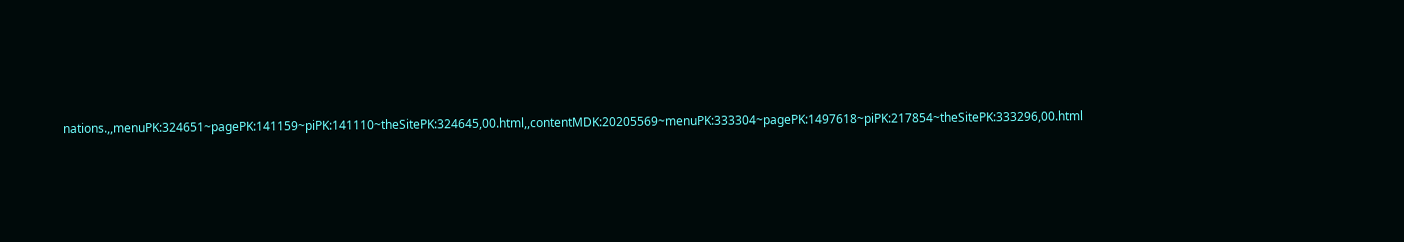nations.,,menuPK:324651~pagePK:141159~piPK:141110~theSitePK:324645,00.html,,contentMDK:20205569~menuPK:333304~pagePK:1497618~piPK:217854~theSitePK:333296,00.html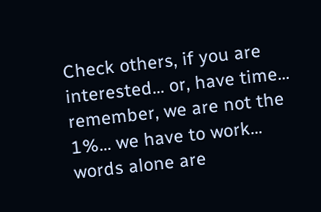Check others, if you are interested… or, have time… remember, we are not the 1%… we have to work… words alone are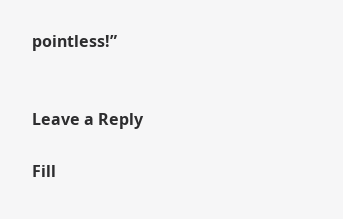pointless!”


Leave a Reply

Fill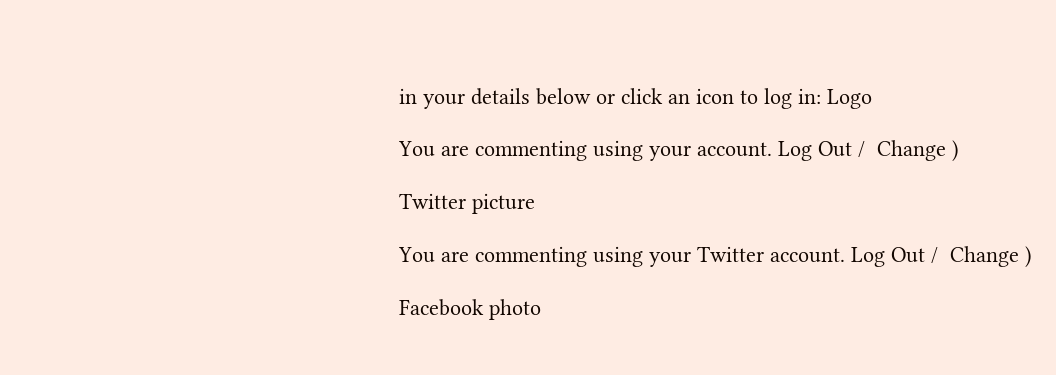in your details below or click an icon to log in: Logo

You are commenting using your account. Log Out /  Change )

Twitter picture

You are commenting using your Twitter account. Log Out /  Change )

Facebook photo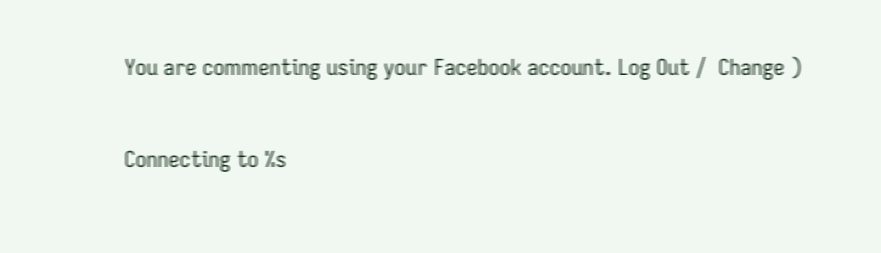You are commenting using your Facebook account. Log Out /  Change )

Connecting to %s